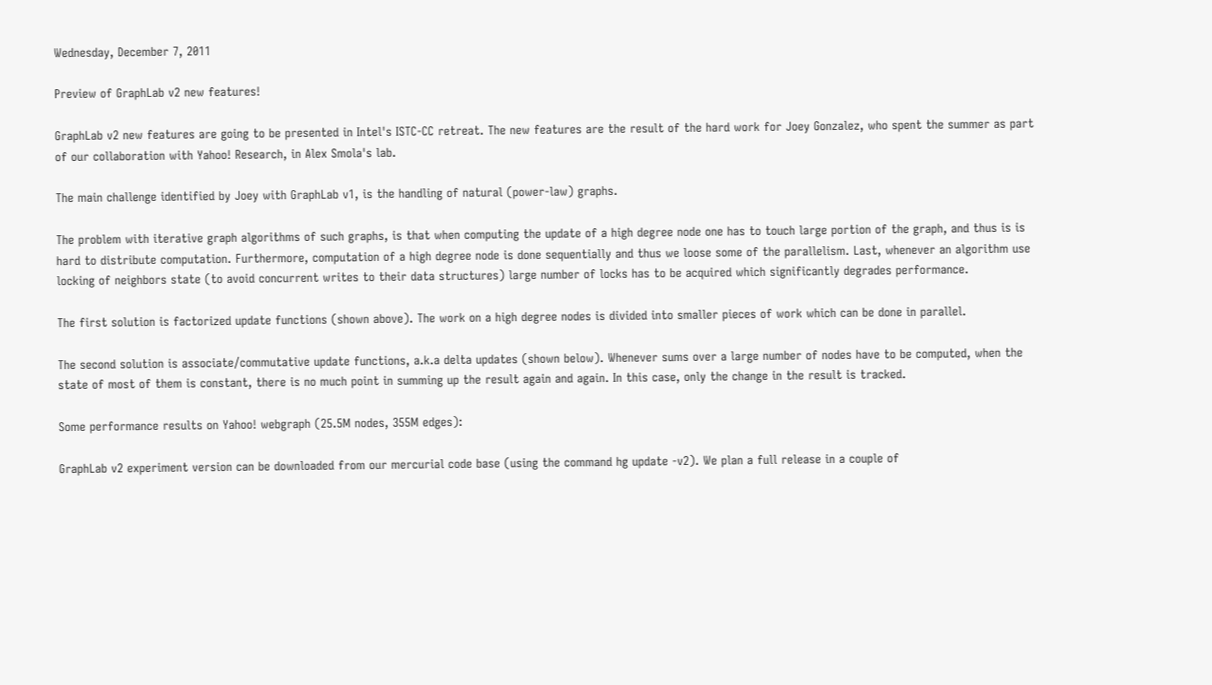Wednesday, December 7, 2011

Preview of GraphLab v2 new features!

GraphLab v2 new features are going to be presented in Intel's ISTC-CC retreat. The new features are the result of the hard work for Joey Gonzalez, who spent the summer as part of our collaboration with Yahoo! Research, in Alex Smola's lab.

The main challenge identified by Joey with GraphLab v1, is the handling of natural (power-law) graphs.

The problem with iterative graph algorithms of such graphs, is that when computing the update of a high degree node one has to touch large portion of the graph, and thus is is hard to distribute computation. Furthermore, computation of a high degree node is done sequentially and thus we loose some of the parallelism. Last, whenever an algorithm use locking of neighbors state (to avoid concurrent writes to their data structures) large number of locks has to be acquired which significantly degrades performance.

The first solution is factorized update functions (shown above). The work on a high degree nodes is divided into smaller pieces of work which can be done in parallel.

The second solution is associate/commutative update functions, a.k.a delta updates (shown below). Whenever sums over a large number of nodes have to be computed, when the state of most of them is constant, there is no much point in summing up the result again and again. In this case, only the change in the result is tracked.

Some performance results on Yahoo! webgraph (25.5M nodes, 355M edges):

GraphLab v2 experiment version can be downloaded from our mercurial code base (using the command hg update -v2). We plan a full release in a couple of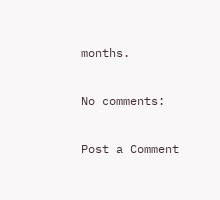months.

No comments:

Post a Comment